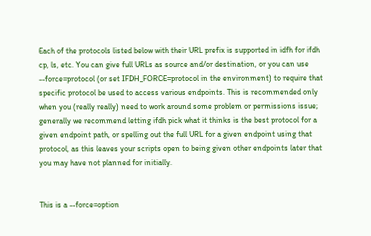Each of the protocols listed below with their URL prefix is supported in idfh for ifdh cp, ls, etc. You can give full URLs as source and/or destination, or you can use --force=protocol (or set IFDH_FORCE=protocol in the environment) to require that specific protocol be used to access various endpoints. This is recommended only when you (really really) need to work around some problem or permissions issue; generally we recommend letting ifdh pick what it thinks is the best protocol for a given endpoint path, or spelling out the full URL for a given endpoint using that protocol, as this leaves your scripts open to being given other endpoints later that you may have not planned for initially.


This is a --force=option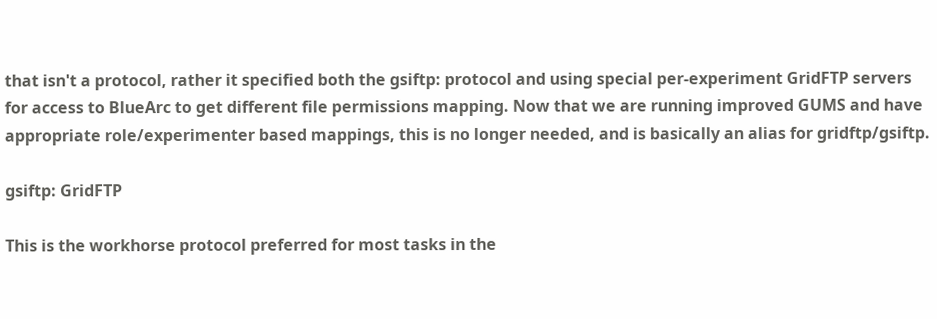that isn't a protocol, rather it specified both the gsiftp: protocol and using special per-experiment GridFTP servers for access to BlueArc to get different file permissions mapping. Now that we are running improved GUMS and have appropriate role/experimenter based mappings, this is no longer needed, and is basically an alias for gridftp/gsiftp.

gsiftp: GridFTP

This is the workhorse protocol preferred for most tasks in the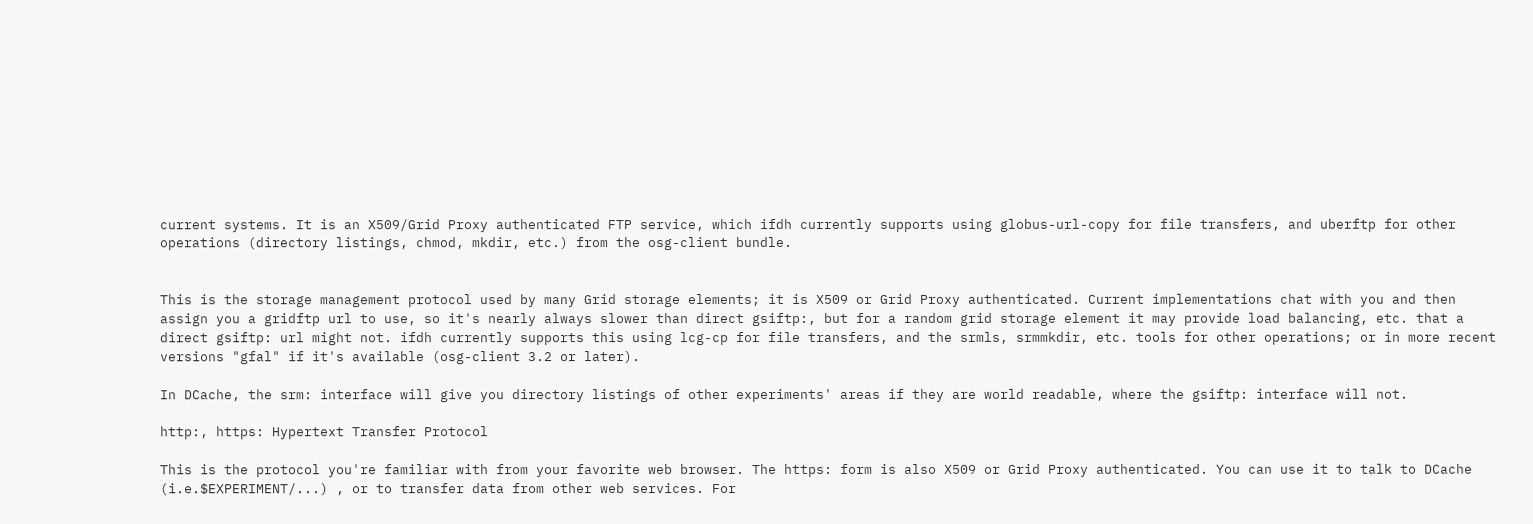current systems. It is an X509/Grid Proxy authenticated FTP service, which ifdh currently supports using globus-url-copy for file transfers, and uberftp for other operations (directory listings, chmod, mkdir, etc.) from the osg-client bundle.


This is the storage management protocol used by many Grid storage elements; it is X509 or Grid Proxy authenticated. Current implementations chat with you and then assign you a gridftp url to use, so it's nearly always slower than direct gsiftp:, but for a random grid storage element it may provide load balancing, etc. that a direct gsiftp: url might not. ifdh currently supports this using lcg-cp for file transfers, and the srmls, srmmkdir, etc. tools for other operations; or in more recent versions "gfal" if it's available (osg-client 3.2 or later).

In DCache, the srm: interface will give you directory listings of other experiments' areas if they are world readable, where the gsiftp: interface will not.

http:, https: Hypertext Transfer Protocol

This is the protocol you're familiar with from your favorite web browser. The https: form is also X509 or Grid Proxy authenticated. You can use it to talk to DCache (i.e.$EXPERIMENT/...) , or to transfer data from other web services. For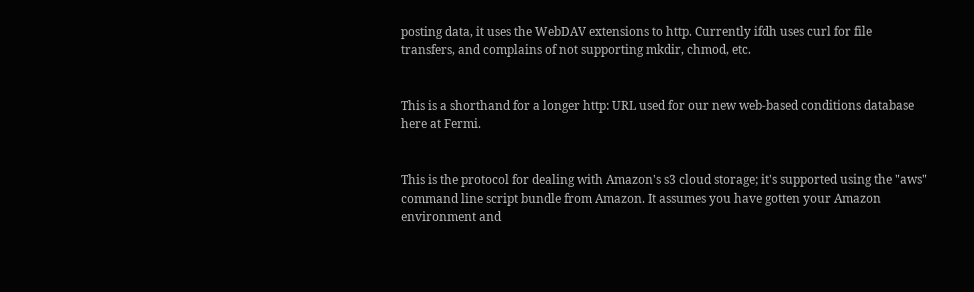posting data, it uses the WebDAV extensions to http. Currently ifdh uses curl for file transfers, and complains of not supporting mkdir, chmod, etc.


This is a shorthand for a longer http: URL used for our new web-based conditions database here at Fermi.


This is the protocol for dealing with Amazon's s3 cloud storage; it's supported using the "aws" command line script bundle from Amazon. It assumes you have gotten your Amazon environment and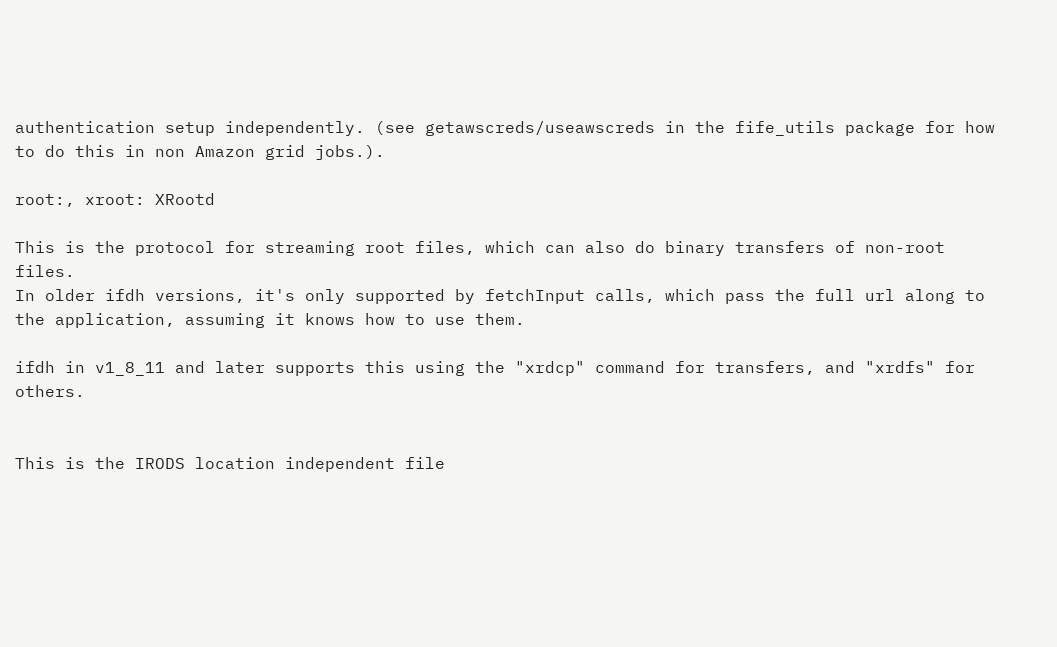authentication setup independently. (see getawscreds/useawscreds in the fife_utils package for how to do this in non Amazon grid jobs.).

root:, xroot: XRootd

This is the protocol for streaming root files, which can also do binary transfers of non-root files.
In older ifdh versions, it's only supported by fetchInput calls, which pass the full url along to
the application, assuming it knows how to use them.

ifdh in v1_8_11 and later supports this using the "xrdcp" command for transfers, and "xrdfs" for others.


This is the IRODS location independent file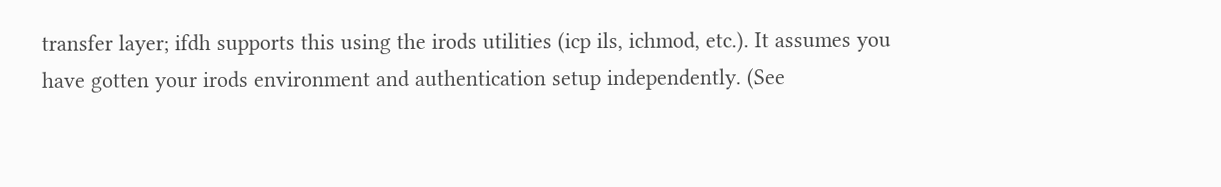transfer layer; ifdh supports this using the irods utilities (icp ils, ichmod, etc.). It assumes you have gotten your irods environment and authentication setup independently. (See